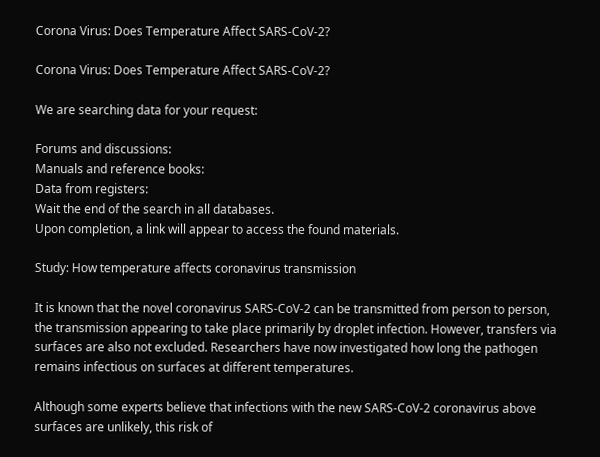Corona Virus: Does Temperature Affect SARS-CoV-2?

Corona Virus: Does Temperature Affect SARS-CoV-2?

We are searching data for your request:

Forums and discussions:
Manuals and reference books:
Data from registers:
Wait the end of the search in all databases.
Upon completion, a link will appear to access the found materials.

Study: How temperature affects coronavirus transmission

It is known that the novel coronavirus SARS-CoV-2 can be transmitted from person to person, the transmission appearing to take place primarily by droplet infection. However, transfers via surfaces are also not excluded. Researchers have now investigated how long the pathogen remains infectious on surfaces at different temperatures.

Although some experts believe that infections with the new SARS-CoV-2 coronavirus above surfaces are unlikely, this risk of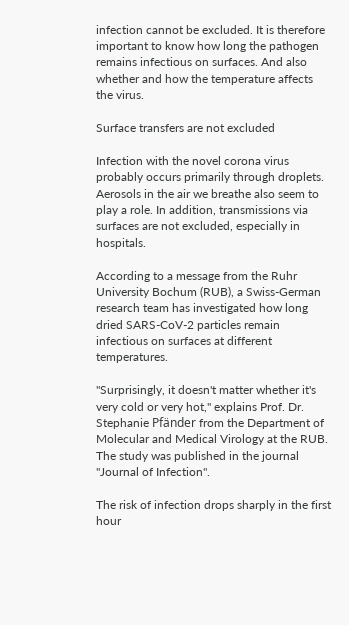infection cannot be excluded. It is therefore important to know how long the pathogen remains infectious on surfaces. And also whether and how the temperature affects the virus.

Surface transfers are not excluded

Infection with the novel corona virus probably occurs primarily through droplets. Aerosols in the air we breathe also seem to play a role. In addition, transmissions via surfaces are not excluded, especially in hospitals.

According to a message from the Ruhr University Bochum (RUB), a Swiss-German research team has investigated how long dried SARS-CoV-2 particles remain infectious on surfaces at different temperatures.

"Surprisingly, it doesn't matter whether it's very cold or very hot," explains Prof. Dr. Stephanie Pfänder from the Department of Molecular and Medical Virology at the RUB. The study was published in the journal "Journal of Infection".

The risk of infection drops sharply in the first hour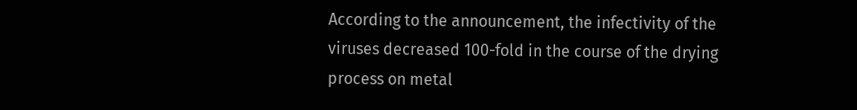According to the announcement, the infectivity of the viruses decreased 100-fold in the course of the drying process on metal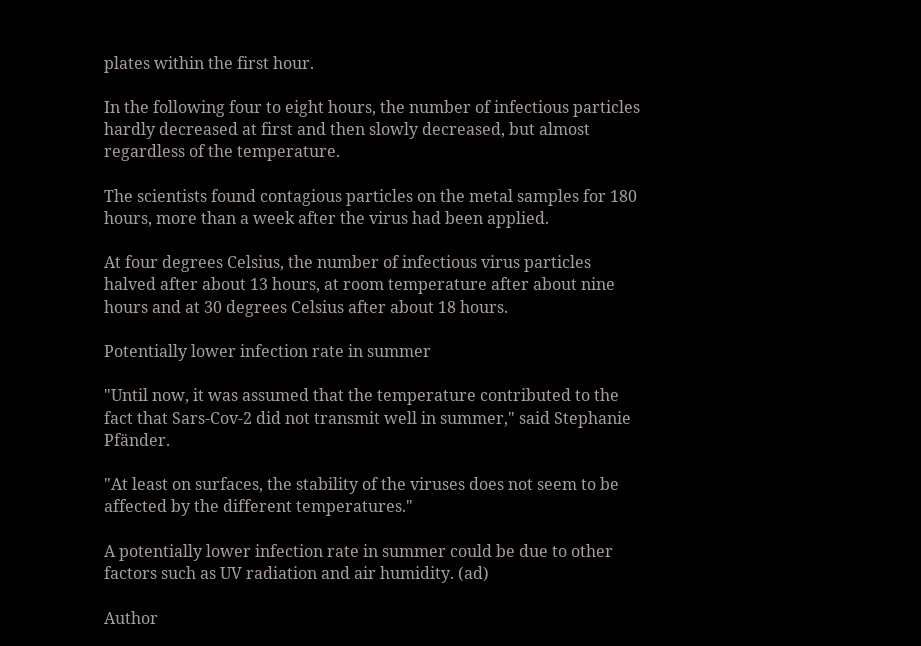plates within the first hour.

In the following four to eight hours, the number of infectious particles hardly decreased at first and then slowly decreased, but almost regardless of the temperature.

The scientists found contagious particles on the metal samples for 180 hours, more than a week after the virus had been applied.

At four degrees Celsius, the number of infectious virus particles halved after about 13 hours, at room temperature after about nine hours and at 30 degrees Celsius after about 18 hours.

Potentially lower infection rate in summer

"Until now, it was assumed that the temperature contributed to the fact that Sars-Cov-2 did not transmit well in summer," said Stephanie Pfänder.

"At least on surfaces, the stability of the viruses does not seem to be affected by the different temperatures."

A potentially lower infection rate in summer could be due to other factors such as UV radiation and air humidity. (ad)

Author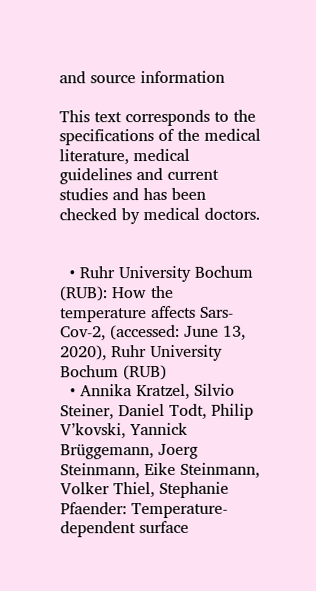and source information

This text corresponds to the specifications of the medical literature, medical guidelines and current studies and has been checked by medical doctors.


  • Ruhr University Bochum (RUB): How the temperature affects Sars-Cov-2, (accessed: June 13, 2020), Ruhr University Bochum (RUB)
  • Annika Kratzel, Silvio Steiner, Daniel Todt, Philip V’kovski, Yannick Brüggemann, Joerg Steinmann, Eike Steinmann, Volker Thiel, Stephanie Pfaender: Temperature-dependent surface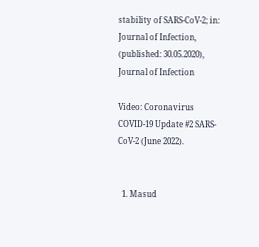stability of SARS-CoV-2; in: Journal of Infection, (published: 30.05.2020), Journal of Infection

Video: Coronavirus COVID-19 Update #2 SARS-CoV-2 (June 2022).


  1. Masud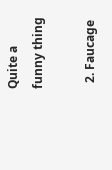Quite a funny thing

  2. Faucage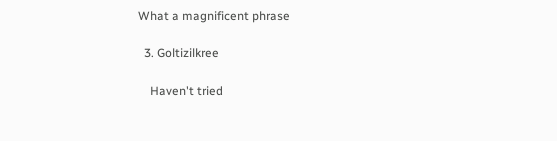What a magnificent phrase

  3. Goltizilkree

    Haven't tried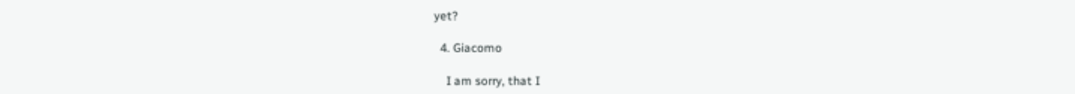yet?

  4. Giacomo

    I am sorry, that I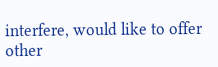interfere, would like to offer other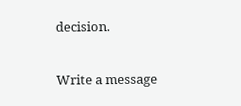decision.

Write a message